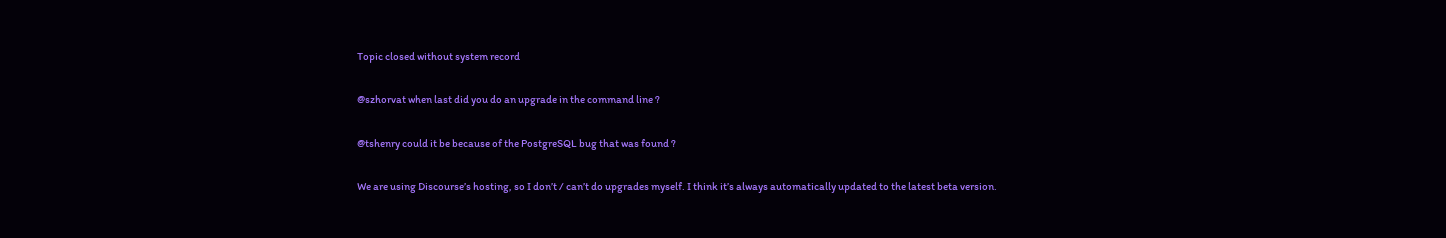Topic closed without system record

@szhorvat when last did you do an upgrade in the command line ?

@tshenry could it be because of the PostgreSQL bug that was found ?

We are using Discourse’s hosting, so I don’t / can’t do upgrades myself. I think it’s always automatically updated to the latest beta version.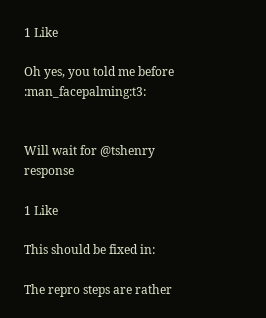1 Like

Oh yes, you told me before :man_facepalming:t3:


Will wait for @tshenry response

1 Like

This should be fixed in:

The repro steps are rather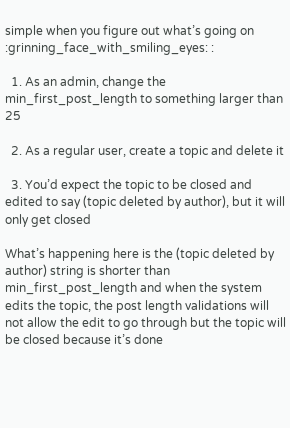simple when you figure out what’s going on :grinning_face_with_smiling_eyes: :

  1. As an admin, change the min_first_post_length to something larger than 25

  2. As a regular user, create a topic and delete it

  3. You’d expect the topic to be closed and edited to say (topic deleted by author), but it will only get closed

What’s happening here is the (topic deleted by author) string is shorter than min_first_post_length and when the system edits the topic, the post length validations will not allow the edit to go through but the topic will be closed because it’s done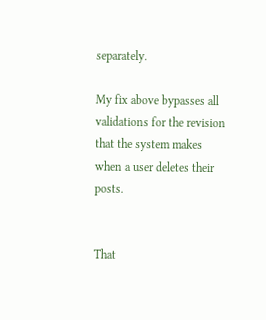separately.

My fix above bypasses all validations for the revision that the system makes when a user deletes their posts.


That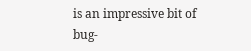is an impressive bit of bug-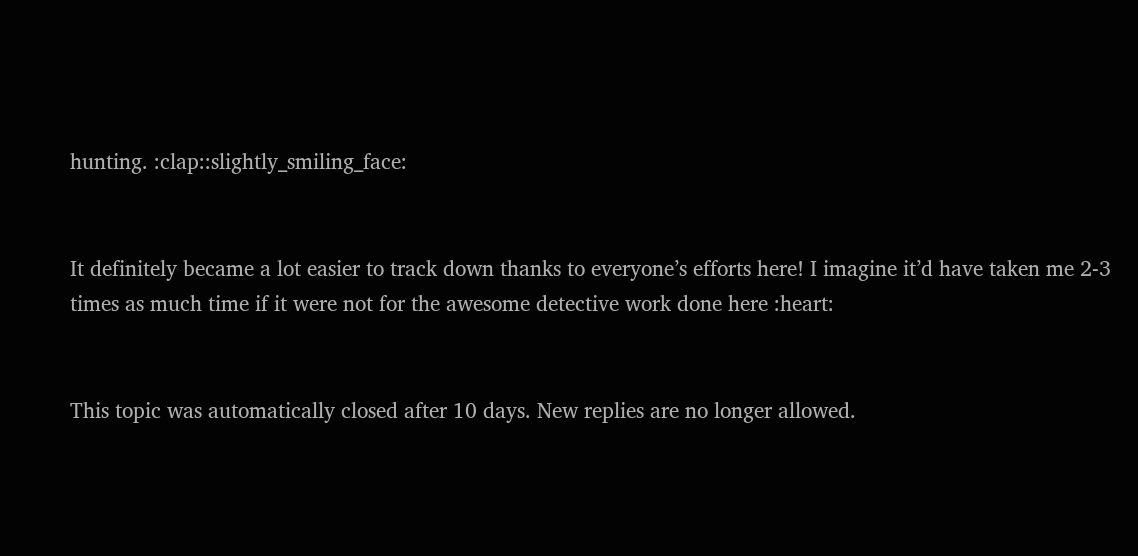hunting. :clap::slightly_smiling_face:


It definitely became a lot easier to track down thanks to everyone’s efforts here! I imagine it’d have taken me 2-3 times as much time if it were not for the awesome detective work done here :heart:


This topic was automatically closed after 10 days. New replies are no longer allowed.